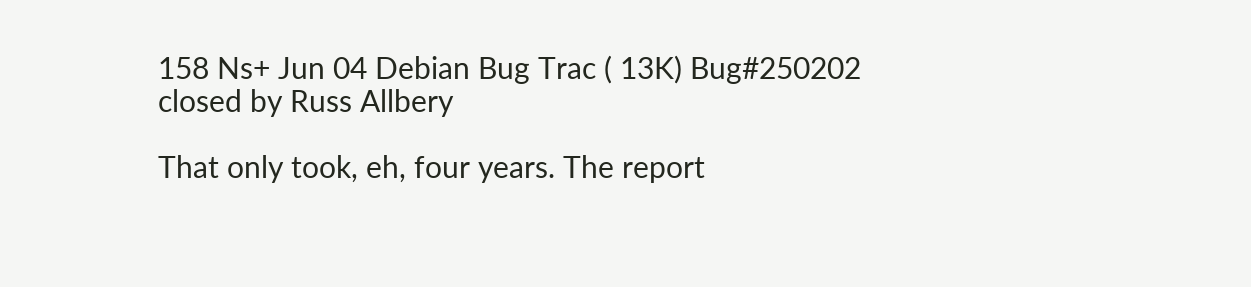158 Ns+ Jun 04 Debian Bug Trac ( 13K) Bug#250202 closed by Russ Allbery

That only took, eh, four years. The report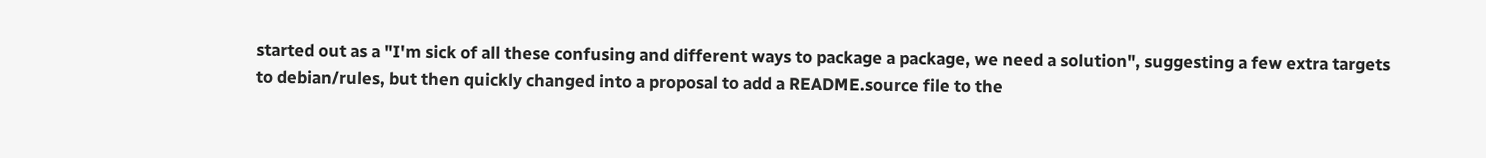started out as a "I'm sick of all these confusing and different ways to package a package, we need a solution", suggesting a few extra targets to debian/rules, but then quickly changed into a proposal to add a README.source file to the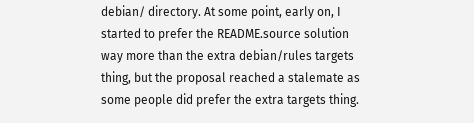debian/ directory. At some point, early on, I started to prefer the README.source solution way more than the extra debian/rules targets thing, but the proposal reached a stalemate as some people did prefer the extra targets thing.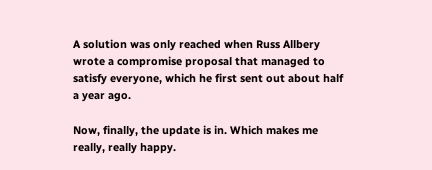A solution was only reached when Russ Allbery wrote a compromise proposal that managed to satisfy everyone, which he first sent out about half a year ago.

Now, finally, the update is in. Which makes me really, really happy.